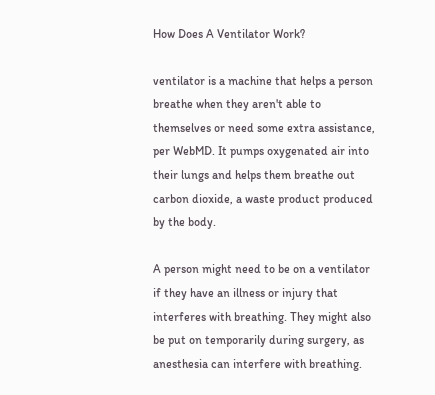How Does A Ventilator Work?

ventilator is a machine that helps a person breathe when they aren't able to themselves or need some extra assistance, per WebMD. It pumps oxygenated air into their lungs and helps them breathe out carbon dioxide, a waste product produced by the body.

A person might need to be on a ventilator if they have an illness or injury that interferes with breathing. They might also be put on temporarily during surgery, as anesthesia can interfere with breathing.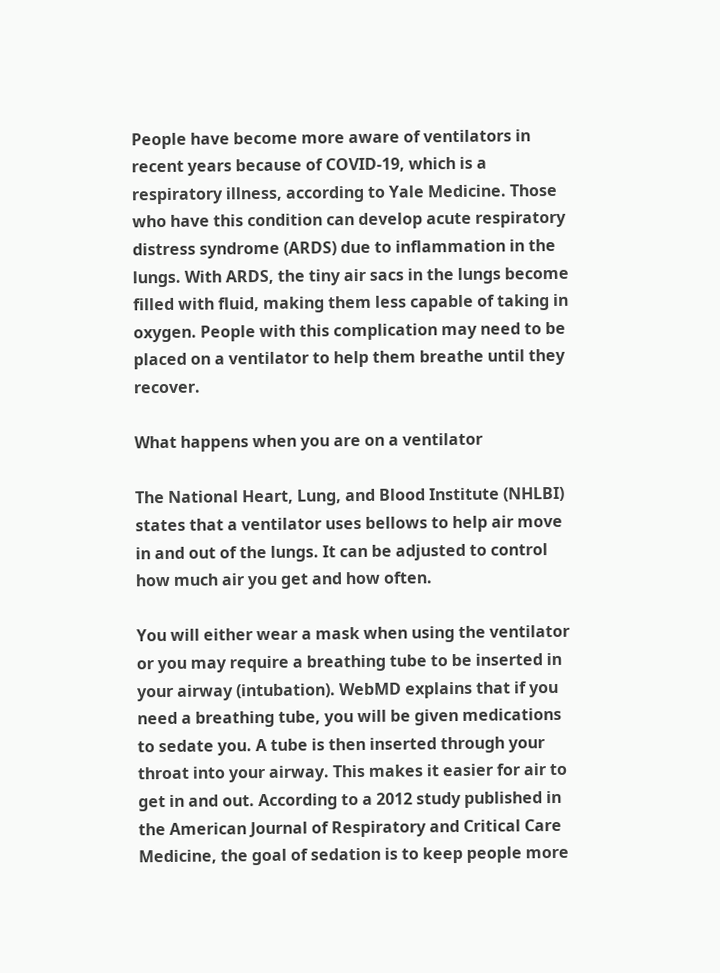People have become more aware of ventilators in recent years because of COVID-19, which is a respiratory illness, according to Yale Medicine. Those who have this condition can develop acute respiratory distress syndrome (ARDS) due to inflammation in the lungs. With ARDS, the tiny air sacs in the lungs become filled with fluid, making them less capable of taking in oxygen. People with this complication may need to be placed on a ventilator to help them breathe until they recover.

What happens when you are on a ventilator

The National Heart, Lung, and Blood Institute (NHLBI) states that a ventilator uses bellows to help air move in and out of the lungs. It can be adjusted to control how much air you get and how often.

You will either wear a mask when using the ventilator or you may require a breathing tube to be inserted in your airway (intubation). WebMD explains that if you need a breathing tube, you will be given medications to sedate you. A tube is then inserted through your throat into your airway. This makes it easier for air to get in and out. According to a 2012 study published in the American Journal of Respiratory and Critical Care Medicine, the goal of sedation is to keep people more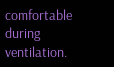comfortable during ventilation.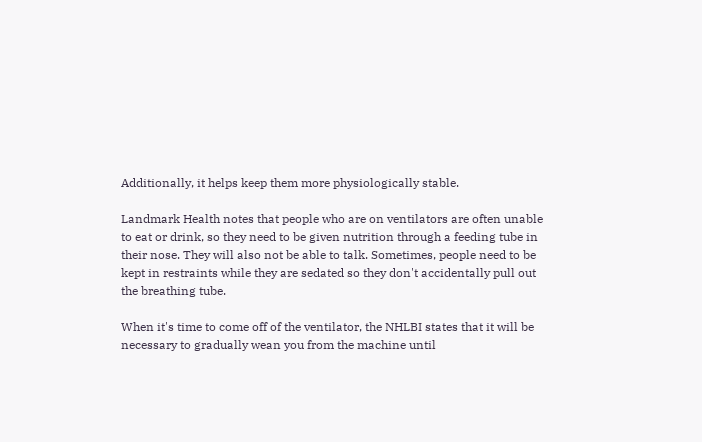Additionally, it helps keep them more physiologically stable.

Landmark Health notes that people who are on ventilators are often unable to eat or drink, so they need to be given nutrition through a feeding tube in their nose. They will also not be able to talk. Sometimes, people need to be kept in restraints while they are sedated so they don't accidentally pull out the breathing tube.

When it's time to come off of the ventilator, the NHLBI states that it will be necessary to gradually wean you from the machine until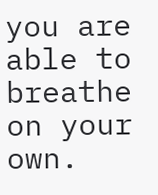you are able to breathe on your own.